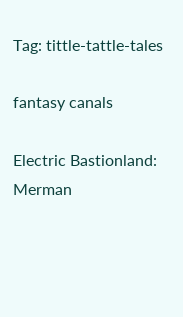Tag: tittle-tattle-tales

fantasy canals

Electric Bastionland: Merman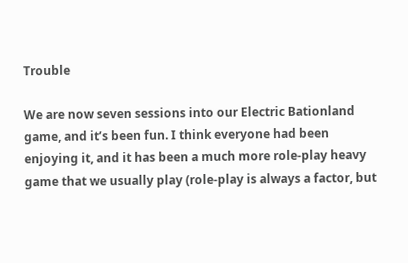Trouble

We are now seven sessions into our Electric Bationland game, and it’s been fun. I think everyone had been enjoying it, and it has been a much more role-play heavy game that we usually play (role-play is always a factor, but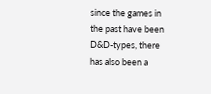since the games in the past have been D&D-types, there has also been a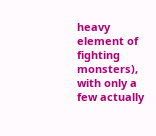heavy element of fighting monsters), with only a few actually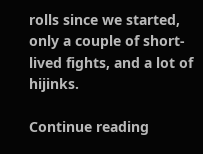rolls since we started, only a couple of short-lived fights, and a lot of hijinks.

Continue reading